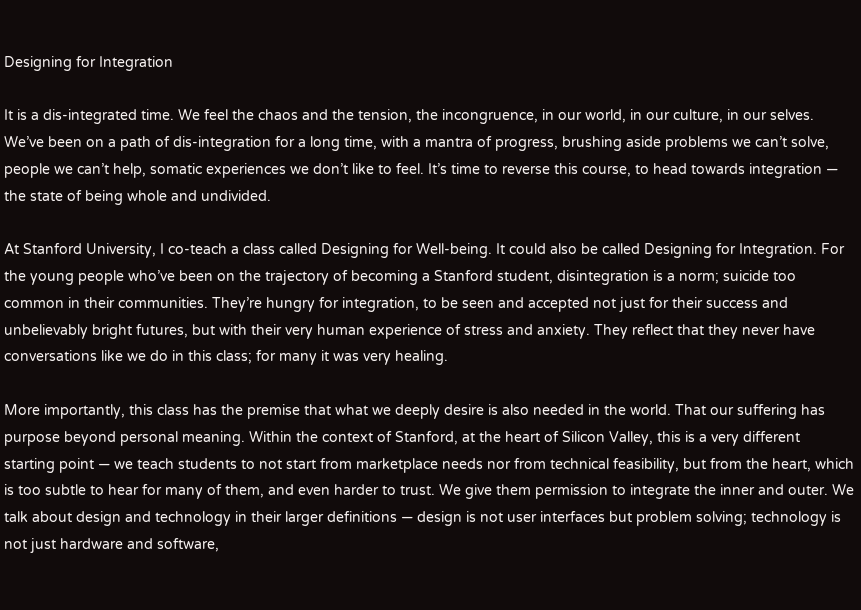Designing for Integration

It is a dis-integrated time. We feel the chaos and the tension, the incongruence, in our world, in our culture, in our selves. We’ve been on a path of dis-integration for a long time, with a mantra of progress, brushing aside problems we can’t solve, people we can’t help, somatic experiences we don’t like to feel. It’s time to reverse this course, to head towards integration — the state of being whole and undivided.

At Stanford University, I co-teach a class called Designing for Well-being. It could also be called Designing for Integration. For the young people who’ve been on the trajectory of becoming a Stanford student, disintegration is a norm; suicide too common in their communities. They’re hungry for integration, to be seen and accepted not just for their success and unbelievably bright futures, but with their very human experience of stress and anxiety. They reflect that they never have conversations like we do in this class; for many it was very healing.

More importantly, this class has the premise that what we deeply desire is also needed in the world. That our suffering has purpose beyond personal meaning. Within the context of Stanford, at the heart of Silicon Valley, this is a very different starting point — we teach students to not start from marketplace needs nor from technical feasibility, but from the heart, which is too subtle to hear for many of them, and even harder to trust. We give them permission to integrate the inner and outer. We talk about design and technology in their larger definitions — design is not user interfaces but problem solving; technology is not just hardware and software,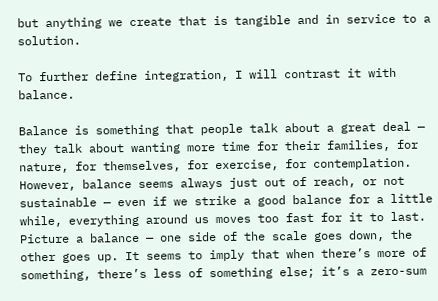but anything we create that is tangible and in service to a solution.

To further define integration, I will contrast it with balance.

Balance is something that people talk about a great deal — they talk about wanting more time for their families, for nature, for themselves, for exercise, for contemplation. However, balance seems always just out of reach, or not sustainable — even if we strike a good balance for a little while, everything around us moves too fast for it to last. Picture a balance — one side of the scale goes down, the other goes up. It seems to imply that when there’s more of something, there’s less of something else; it’s a zero-sum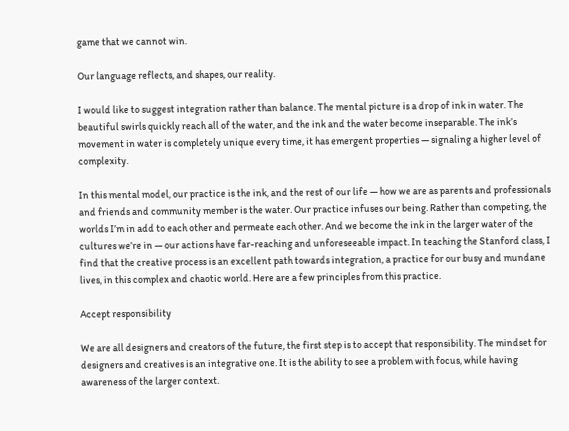game that we cannot win.

Our language reflects, and shapes, our reality.

I would like to suggest integration rather than balance. The mental picture is a drop of ink in water. The beautiful swirls quickly reach all of the water, and the ink and the water become inseparable. The ink’s movement in water is completely unique every time, it has emergent properties — signaling a higher level of complexity.

In this mental model, our practice is the ink, and the rest of our life — how we are as parents and professionals and friends and community member is the water. Our practice infuses our being. Rather than competing, the worlds I’m in add to each other and permeate each other. And we become the ink in the larger water of the cultures we’re in — our actions have far-reaching and unforeseeable impact. In teaching the Stanford class, I find that the creative process is an excellent path towards integration, a practice for our busy and mundane lives, in this complex and chaotic world. Here are a few principles from this practice.

Accept responsibility

We are all designers and creators of the future, the first step is to accept that responsibility. The mindset for designers and creatives is an integrative one. It is the ability to see a problem with focus, while having awareness of the larger context.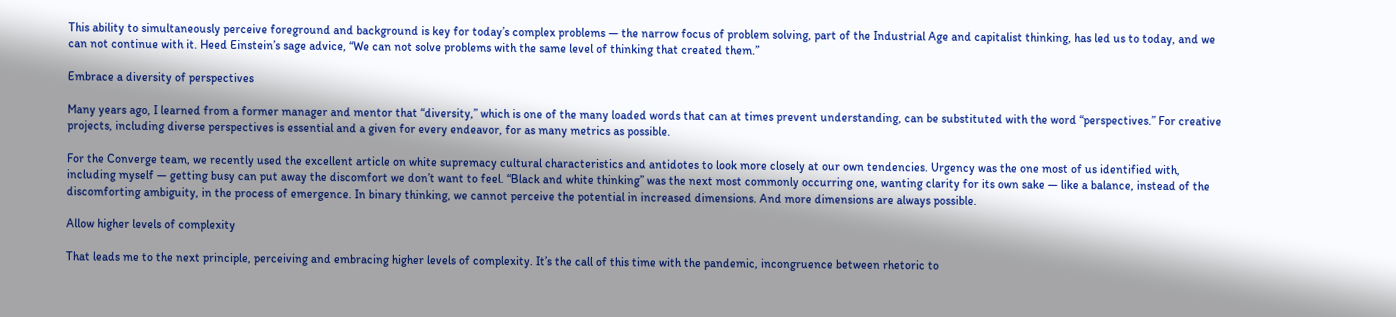This ability to simultaneously perceive foreground and background is key for today’s complex problems — the narrow focus of problem solving, part of the Industrial Age and capitalist thinking, has led us to today, and we can not continue with it. Heed Einstein’s sage advice, “We can not solve problems with the same level of thinking that created them.”

Embrace a diversity of perspectives

Many years ago, I learned from a former manager and mentor that “diversity,” which is one of the many loaded words that can at times prevent understanding, can be substituted with the word “perspectives.” For creative projects, including diverse perspectives is essential and a given for every endeavor, for as many metrics as possible.

For the Converge team, we recently used the excellent article on white supremacy cultural characteristics and antidotes to look more closely at our own tendencies. Urgency was the one most of us identified with, including myself — getting busy can put away the discomfort we don’t want to feel. “Black and white thinking” was the next most commonly occurring one, wanting clarity for its own sake — like a balance, instead of the discomforting ambiguity, in the process of emergence. In binary thinking, we cannot perceive the potential in increased dimensions. And more dimensions are always possible.

Allow higher levels of complexity

That leads me to the next principle, perceiving and embracing higher levels of complexity. It’s the call of this time with the pandemic, incongruence between rhetoric to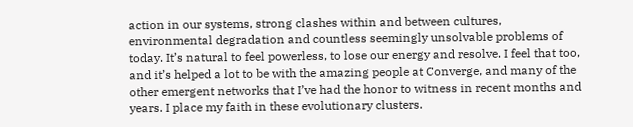action in our systems, strong clashes within and between cultures, environmental degradation and countless seemingly unsolvable problems of today. It’s natural to feel powerless, to lose our energy and resolve. I feel that too, and it’s helped a lot to be with the amazing people at Converge, and many of the other emergent networks that I’ve had the honor to witness in recent months and years. I place my faith in these evolutionary clusters.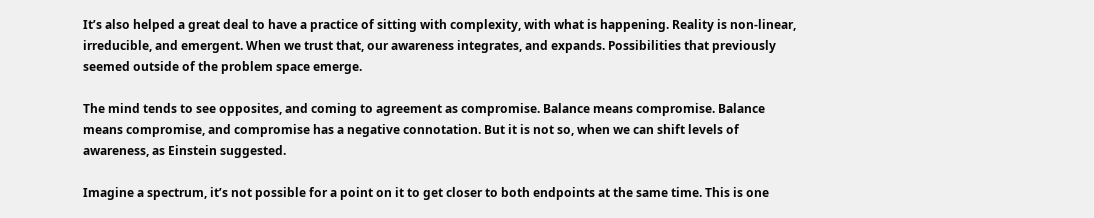It’s also helped a great deal to have a practice of sitting with complexity, with what is happening. Reality is non-linear, irreducible, and emergent. When we trust that, our awareness integrates, and expands. Possibilities that previously seemed outside of the problem space emerge.

The mind tends to see opposites, and coming to agreement as compromise. Balance means compromise. Balance means compromise, and compromise has a negative connotation. But it is not so, when we can shift levels of awareness, as Einstein suggested.

Imagine a spectrum, it’s not possible for a point on it to get closer to both endpoints at the same time. This is one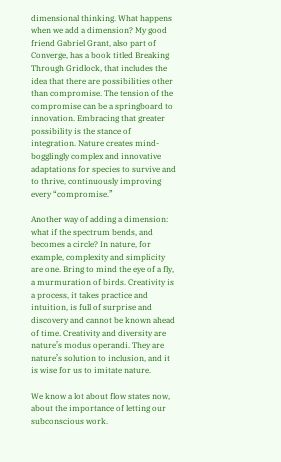dimensional thinking. What happens when we add a dimension? My good friend Gabriel Grant, also part of Converge, has a book titled Breaking Through Gridlock, that includes the idea that there are possibilities other than compromise. The tension of the compromise can be a springboard to innovation. Embracing that greater possibility is the stance of integration. Nature creates mind-bogglingly complex and innovative adaptations for species to survive and to thrive, continuously improving every “compromise.”

Another way of adding a dimension: what if the spectrum bends, and becomes a circle? In nature, for example, complexity and simplicity are one. Bring to mind the eye of a fly, a murmuration of birds. Creativity is a process, it takes practice and intuition, is full of surprise and discovery and cannot be known ahead of time. Creativity and diversity are nature’s modus operandi. They are nature’s solution to inclusion, and it is wise for us to imitate nature.

We know a lot about flow states now, about the importance of letting our subconscious work.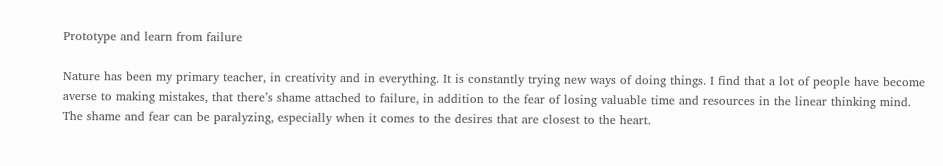Prototype and learn from failure

Nature has been my primary teacher, in creativity and in everything. It is constantly trying new ways of doing things. I find that a lot of people have become averse to making mistakes, that there’s shame attached to failure, in addition to the fear of losing valuable time and resources in the linear thinking mind. The shame and fear can be paralyzing, especially when it comes to the desires that are closest to the heart.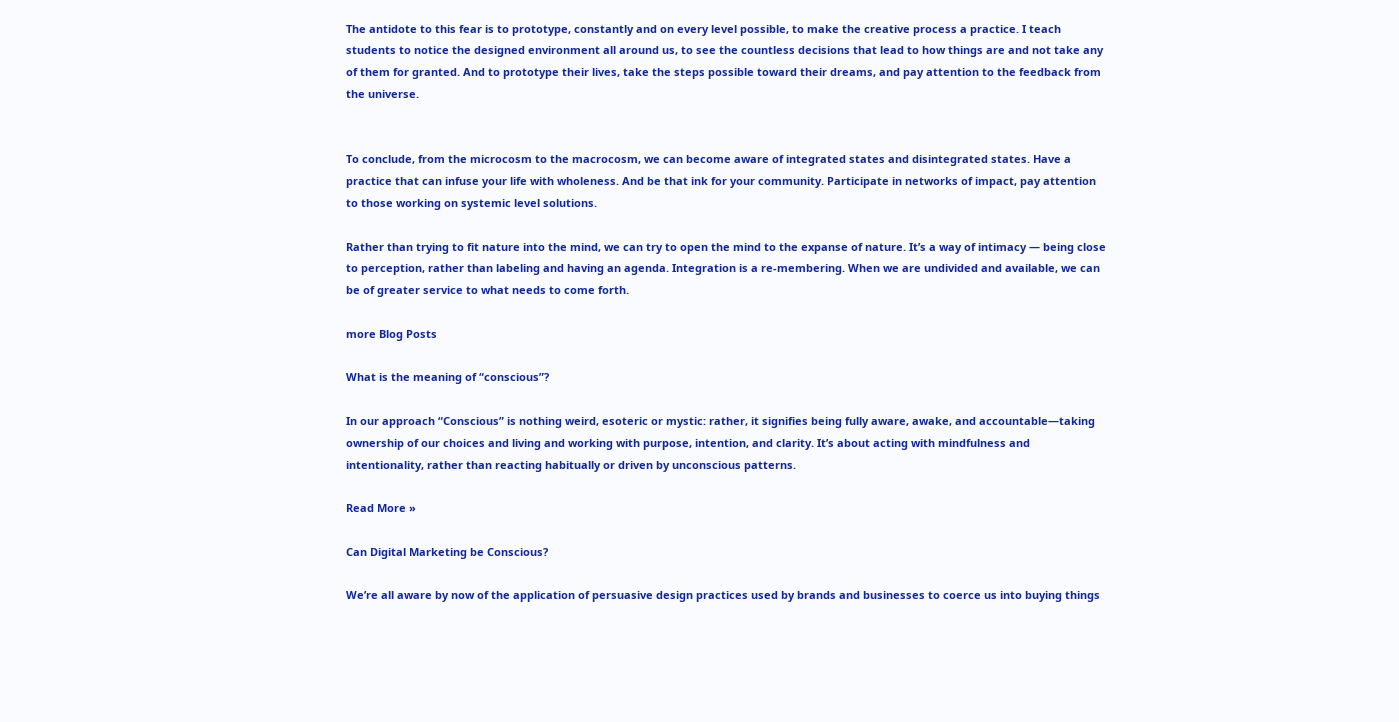The antidote to this fear is to prototype, constantly and on every level possible, to make the creative process a practice. I teach students to notice the designed environment all around us, to see the countless decisions that lead to how things are and not take any of them for granted. And to prototype their lives, take the steps possible toward their dreams, and pay attention to the feedback from the universe.


To conclude, from the microcosm to the macrocosm, we can become aware of integrated states and disintegrated states. Have a practice that can infuse your life with wholeness. And be that ink for your community. Participate in networks of impact, pay attention to those working on systemic level solutions.

Rather than trying to fit nature into the mind, we can try to open the mind to the expanse of nature. It’s a way of intimacy — being close to perception, rather than labeling and having an agenda. Integration is a re-membering. When we are undivided and available, we can be of greater service to what needs to come forth.

more Blog Posts

What is the meaning of “conscious”?

In our approach “Conscious” is nothing weird, esoteric or mystic: rather, it signifies being fully aware, awake, and accountable—taking ownership of our choices and living and working with purpose, intention, and clarity. It’s about acting with mindfulness and intentionality, rather than reacting habitually or driven by unconscious patterns.

Read More »

Can Digital Marketing be Conscious?

We’re all aware by now of the application of persuasive design practices used by brands and businesses to coerce us into buying things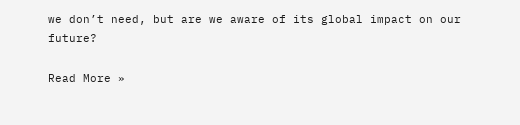we don’t need, but are we aware of its global impact on our future?

Read More »